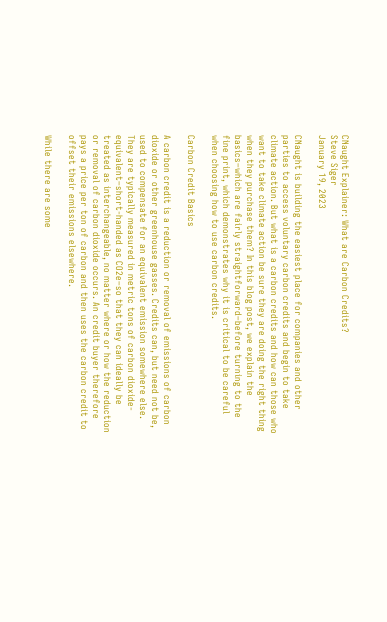CNaught Explainer: What are Carbon Credits?
Steve Siger
January 19, 2023

CNaught is building the easiest place for companies and other parties to access voluntary carbon credits and begin to take climate action. But what is a carbon credits and how can those who want to take climate action be sure they are doing the right thing when they purchase them? In this blog post, we explain the basics–which are fairly straightforward–before turning to the fine print, which demonstrates why it is critical to be careful when choosing how to use carbon credits.

Carbon Credit Basics

A carbon credit is a reduction or removal of emissions of carbon dioxide or other greenhouse gasses. Credits can, but need not be, used to compensate for an equivalent emission somewhere else. They are typically measured in metric tons of carbon dioxide-equivalent–short-handed as CO2e–so that they can ideally be treated as interchangeable, no matter where or how the reduction or removal of carbon dioxide occurs. An credit buyer therefore pays a price per ton of carbon and then uses the carbon credit to offset their emissions elsewhere.

While there are some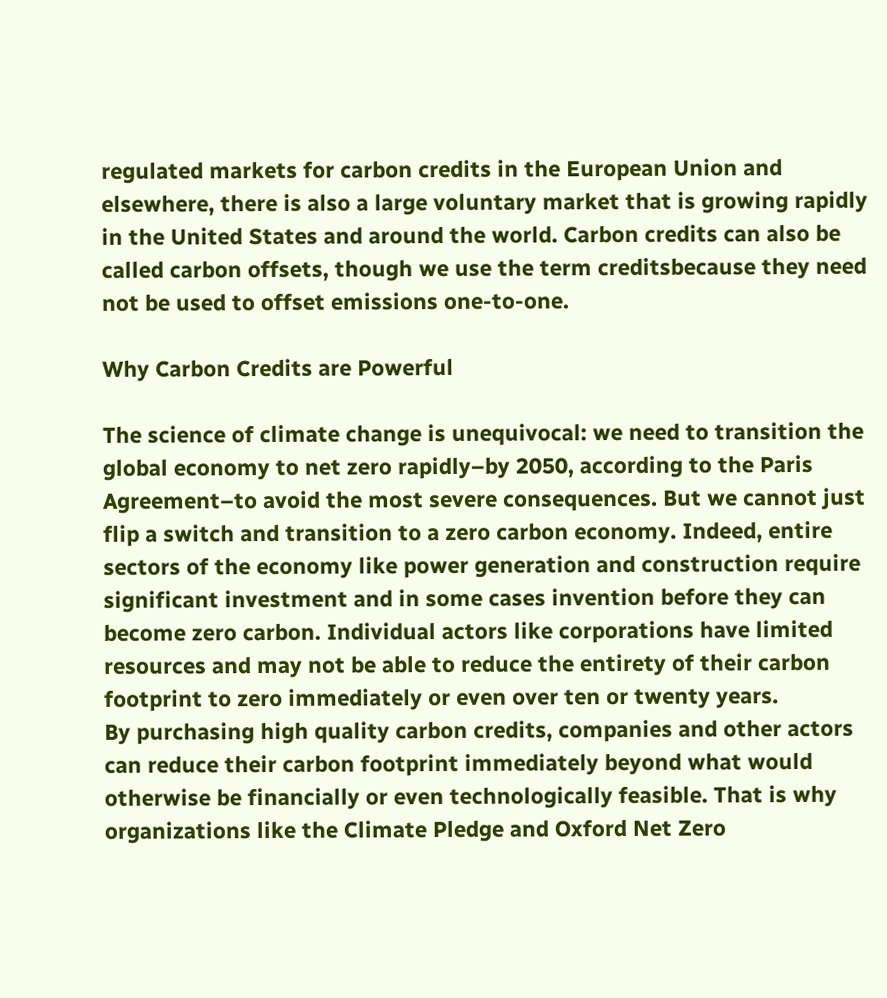regulated markets for carbon credits in the European Union and elsewhere, there is also a large voluntary market that is growing rapidly in the United States and around the world. Carbon credits can also be called carbon offsets, though we use the term creditsbecause they need not be used to offset emissions one-to-one.

Why Carbon Credits are Powerful

The science of climate change is unequivocal: we need to transition the global economy to net zero rapidly–by 2050, according to the Paris Agreement–to avoid the most severe consequences. But we cannot just flip a switch and transition to a zero carbon economy. Indeed, entire sectors of the economy like power generation and construction require significant investment and in some cases invention before they can become zero carbon. Individual actors like corporations have limited resources and may not be able to reduce the entirety of their carbon footprint to zero immediately or even over ten or twenty years.
By purchasing high quality carbon credits, companies and other actors can reduce their carbon footprint immediately beyond what would otherwise be financially or even technologically feasible. That is why organizations like the Climate Pledge and Oxford Net Zero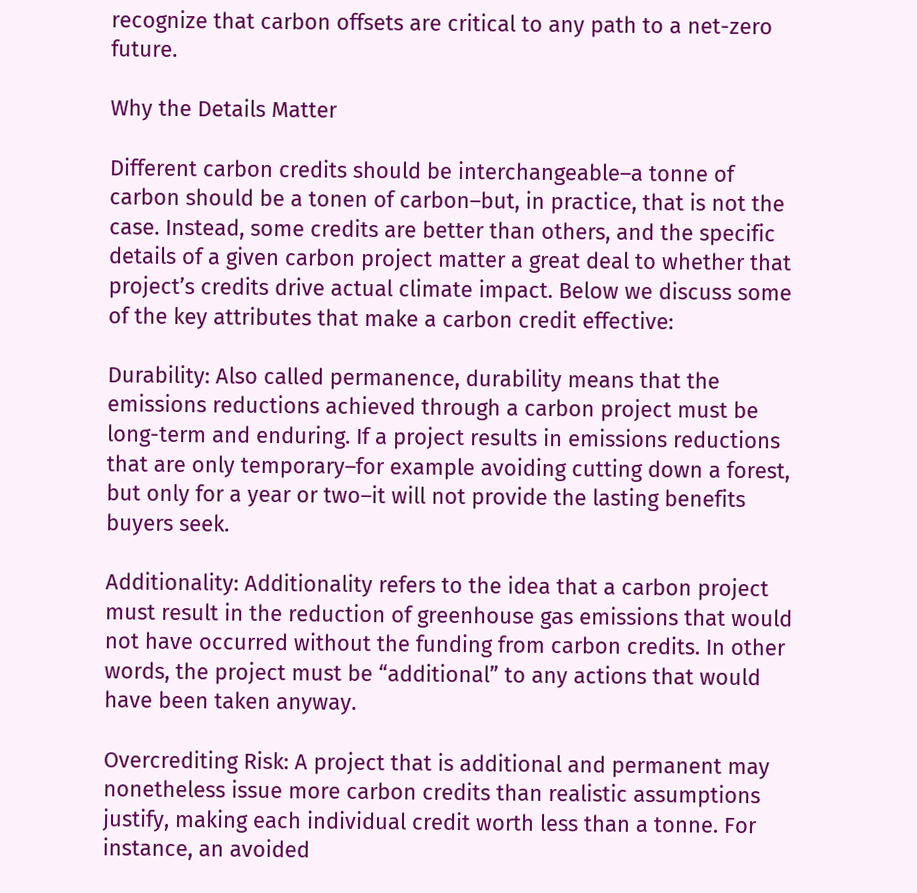recognize that carbon offsets are critical to any path to a net-zero future.

Why the Details Matter

Different carbon credits should be interchangeable–a tonne of carbon should be a tonen of carbon–but, in practice, that is not the case. Instead, some credits are better than others, and the specific details of a given carbon project matter a great deal to whether that project’s credits drive actual climate impact. Below we discuss some of the key attributes that make a carbon credit effective:

Durability: Also called permanence, durability means that the emissions reductions achieved through a carbon project must be long-term and enduring. If a project results in emissions reductions that are only temporary–for example avoiding cutting down a forest, but only for a year or two–it will not provide the lasting benefits buyers seek.

Additionality: Additionality refers to the idea that a carbon project must result in the reduction of greenhouse gas emissions that would not have occurred without the funding from carbon credits. In other words, the project must be “additional” to any actions that would have been taken anyway.

Overcrediting Risk: A project that is additional and permanent may nonetheless issue more carbon credits than realistic assumptions justify, making each individual credit worth less than a tonne. For instance, an avoided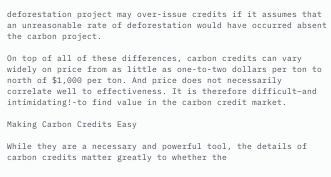deforestation project may over-issue credits if it assumes that an unreasonable rate of deforestation would have occurred absent the carbon project.

On top of all of these differences, carbon credits can vary widely on price from as little as one-to-two dollars per ton to north of $1,000 per ton. And price does not necessarily correlate well to effectiveness. It is therefore difficult–and intimidating!-to find value in the carbon credit market.

Making Carbon Credits Easy

While they are a necessary and powerful tool, the details of carbon credits matter greatly to whether the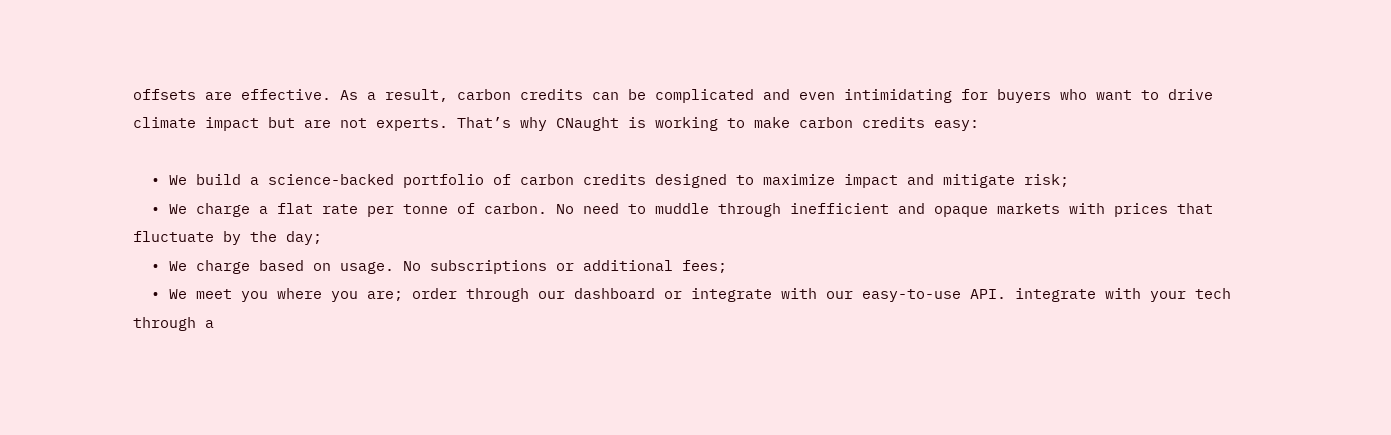offsets are effective. As a result, carbon credits can be complicated and even intimidating for buyers who want to drive climate impact but are not experts. That’s why CNaught is working to make carbon credits easy:

  • We build a science-backed portfolio of carbon credits designed to maximize impact and mitigate risk;
  • We charge a flat rate per tonne of carbon. No need to muddle through inefficient and opaque markets with prices that fluctuate by the day;
  • We charge based on usage. No subscriptions or additional fees;
  • We meet you where you are; order through our dashboard or integrate with our easy-to-use API. integrate with your tech through a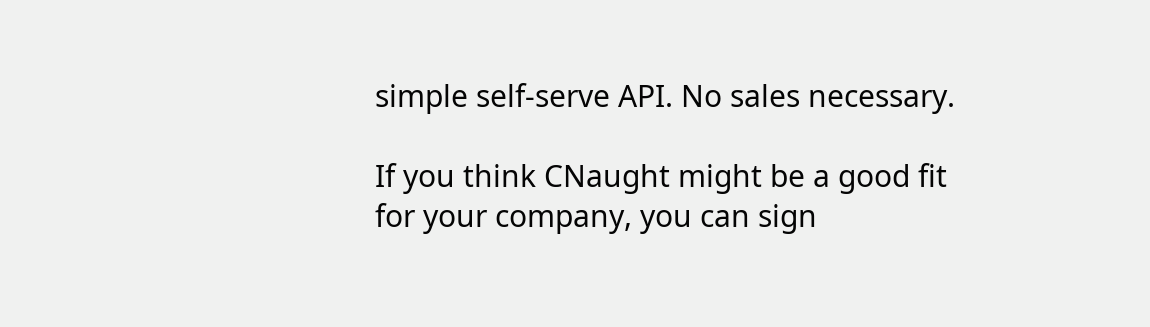simple self-serve API. No sales necessary.

If you think CNaught might be a good fit for your company, you can sign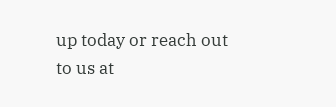up today or reach out to us at